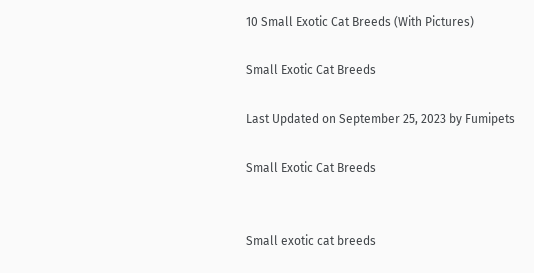10 Small Exotic Cat Breeds (With Pictures)

Small Exotic Cat Breeds

Last Updated on September 25, 2023 by Fumipets

Small Exotic Cat Breeds


Small exotic cat breeds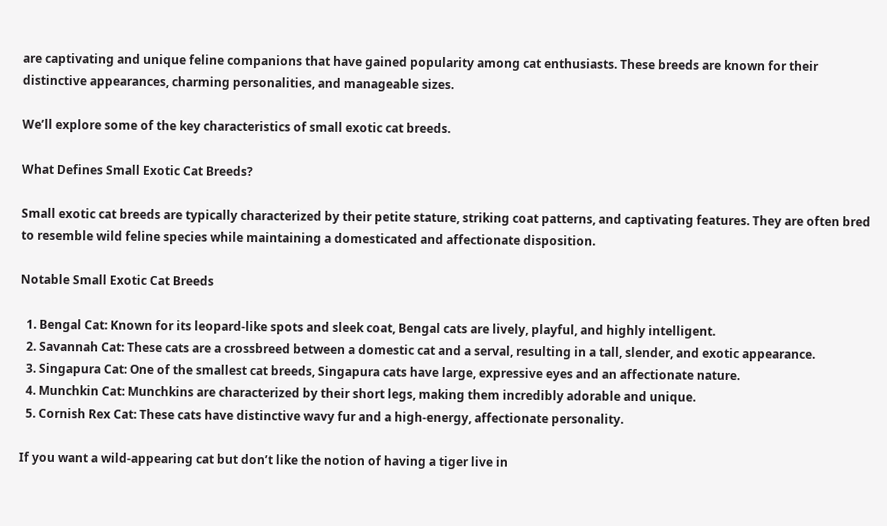are captivating and unique feline companions that have gained popularity among cat enthusiasts. These breeds are known for their distinctive appearances, charming personalities, and manageable sizes.

We’ll explore some of the key characteristics of small exotic cat breeds.

What Defines Small Exotic Cat Breeds?

Small exotic cat breeds are typically characterized by their petite stature, striking coat patterns, and captivating features. They are often bred to resemble wild feline species while maintaining a domesticated and affectionate disposition.

Notable Small Exotic Cat Breeds

  1. Bengal Cat: Known for its leopard-like spots and sleek coat, Bengal cats are lively, playful, and highly intelligent.
  2. Savannah Cat: These cats are a crossbreed between a domestic cat and a serval, resulting in a tall, slender, and exotic appearance.
  3. Singapura Cat: One of the smallest cat breeds, Singapura cats have large, expressive eyes and an affectionate nature.
  4. Munchkin Cat: Munchkins are characterized by their short legs, making them incredibly adorable and unique.
  5. Cornish Rex Cat: These cats have distinctive wavy fur and a high-energy, affectionate personality.

If you want a wild-appearing cat but don’t like the notion of having a tiger live in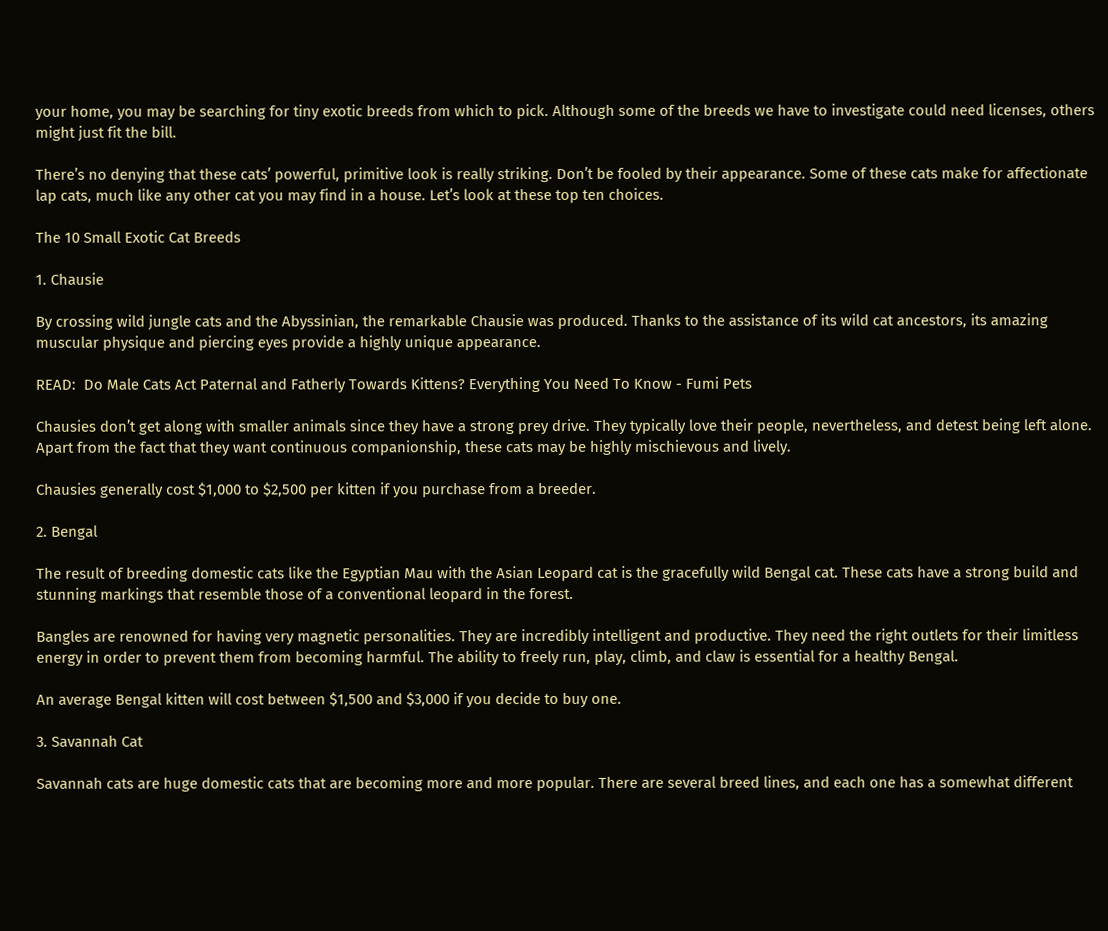your home, you may be searching for tiny exotic breeds from which to pick. Although some of the breeds we have to investigate could need licenses, others might just fit the bill.

There’s no denying that these cats’ powerful, primitive look is really striking. Don’t be fooled by their appearance. Some of these cats make for affectionate lap cats, much like any other cat you may find in a house. Let’s look at these top ten choices.

The 10 Small Exotic Cat Breeds

1. Chausie

By crossing wild jungle cats and the Abyssinian, the remarkable Chausie was produced. Thanks to the assistance of its wild cat ancestors, its amazing muscular physique and piercing eyes provide a highly unique appearance.

READ:  Do Male Cats Act Paternal and Fatherly Towards Kittens? Everything You Need To Know - Fumi Pets

Chausies don’t get along with smaller animals since they have a strong prey drive. They typically love their people, nevertheless, and detest being left alone. Apart from the fact that they want continuous companionship, these cats may be highly mischievous and lively.

Chausies generally cost $1,000 to $2,500 per kitten if you purchase from a breeder.

2. Bengal

The result of breeding domestic cats like the Egyptian Mau with the Asian Leopard cat is the gracefully wild Bengal cat. These cats have a strong build and stunning markings that resemble those of a conventional leopard in the forest.

Bangles are renowned for having very magnetic personalities. They are incredibly intelligent and productive. They need the right outlets for their limitless energy in order to prevent them from becoming harmful. The ability to freely run, play, climb, and claw is essential for a healthy Bengal.

An average Bengal kitten will cost between $1,500 and $3,000 if you decide to buy one.

3. Savannah Cat

Savannah cats are huge domestic cats that are becoming more and more popular. There are several breed lines, and each one has a somewhat different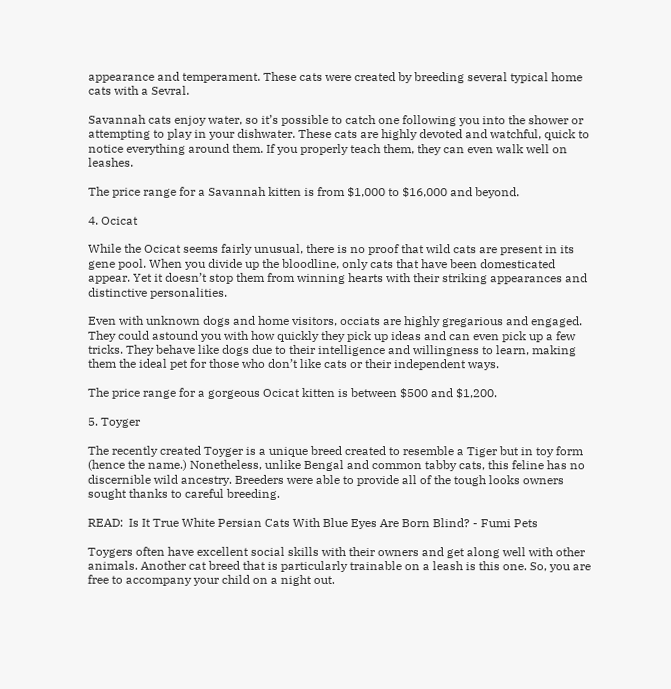appearance and temperament. These cats were created by breeding several typical home cats with a Sevral.

Savannah cats enjoy water, so it’s possible to catch one following you into the shower or attempting to play in your dishwater. These cats are highly devoted and watchful, quick to notice everything around them. If you properly teach them, they can even walk well on leashes.

The price range for a Savannah kitten is from $1,000 to $16,000 and beyond.

4. Ocicat

While the Ocicat seems fairly unusual, there is no proof that wild cats are present in its gene pool. When you divide up the bloodline, only cats that have been domesticated appear. Yet it doesn’t stop them from winning hearts with their striking appearances and distinctive personalities.

Even with unknown dogs and home visitors, occiats are highly gregarious and engaged. They could astound you with how quickly they pick up ideas and can even pick up a few tricks. They behave like dogs due to their intelligence and willingness to learn, making them the ideal pet for those who don’t like cats or their independent ways.

The price range for a gorgeous Ocicat kitten is between $500 and $1,200.

5. Toyger

The recently created Toyger is a unique breed created to resemble a Tiger but in toy form (hence the name.) Nonetheless, unlike Bengal and common tabby cats, this feline has no discernible wild ancestry. Breeders were able to provide all of the tough looks owners sought thanks to careful breeding.

READ:  Is It True White Persian Cats With Blue Eyes Are Born Blind? - Fumi Pets

Toygers often have excellent social skills with their owners and get along well with other animals. Another cat breed that is particularly trainable on a leash is this one. So, you are free to accompany your child on a night out.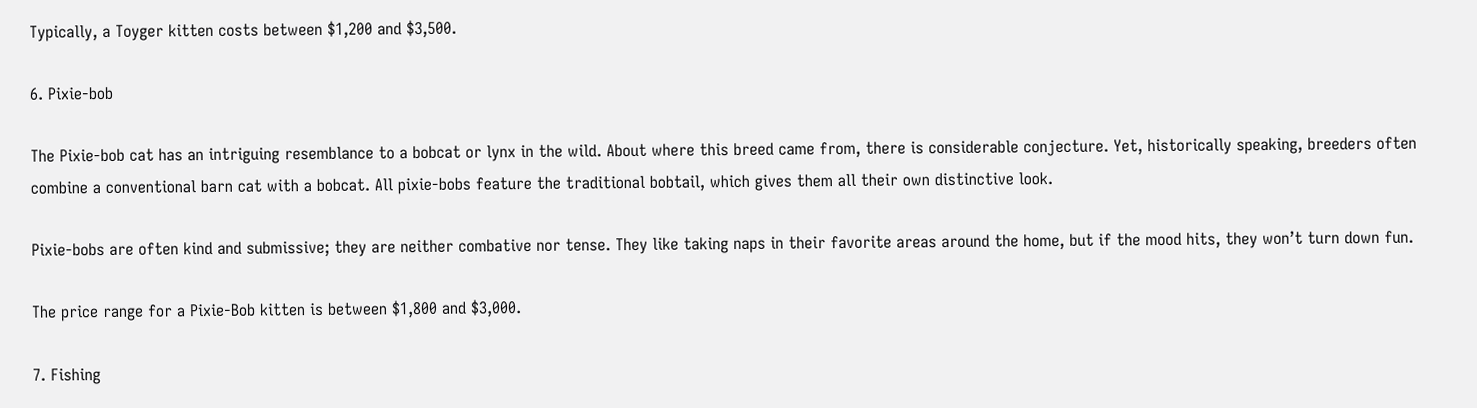Typically, a Toyger kitten costs between $1,200 and $3,500.

6. Pixie-bob

The Pixie-bob cat has an intriguing resemblance to a bobcat or lynx in the wild. About where this breed came from, there is considerable conjecture. Yet, historically speaking, breeders often combine a conventional barn cat with a bobcat. All pixie-bobs feature the traditional bobtail, which gives them all their own distinctive look.

Pixie-bobs are often kind and submissive; they are neither combative nor tense. They like taking naps in their favorite areas around the home, but if the mood hits, they won’t turn down fun.

The price range for a Pixie-Bob kitten is between $1,800 and $3,000.

7. Fishing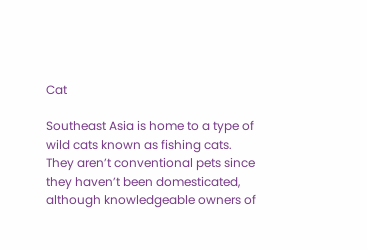Cat

Southeast Asia is home to a type of wild cats known as fishing cats. They aren’t conventional pets since they haven’t been domesticated, although knowledgeable owners of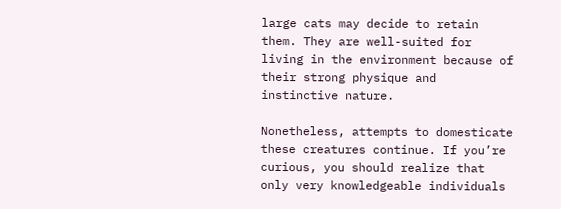large cats may decide to retain them. They are well-suited for living in the environment because of their strong physique and instinctive nature.

Nonetheless, attempts to domesticate these creatures continue. If you’re curious, you should realize that only very knowledgeable individuals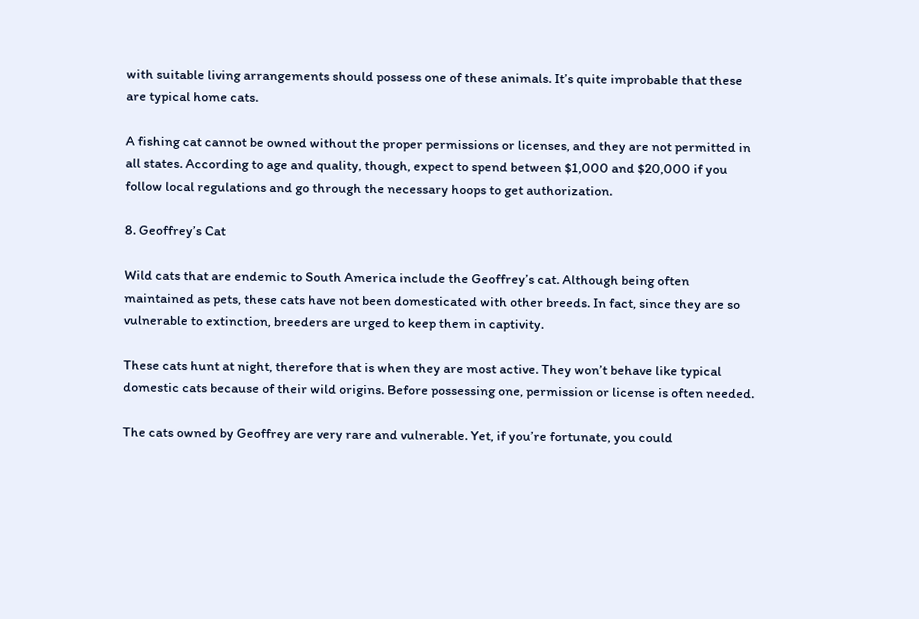with suitable living arrangements should possess one of these animals. It’s quite improbable that these are typical home cats.

A fishing cat cannot be owned without the proper permissions or licenses, and they are not permitted in all states. According to age and quality, though, expect to spend between $1,000 and $20,000 if you follow local regulations and go through the necessary hoops to get authorization.

8. Geoffrey’s Cat

Wild cats that are endemic to South America include the Geoffrey’s cat. Although being often maintained as pets, these cats have not been domesticated with other breeds. In fact, since they are so vulnerable to extinction, breeders are urged to keep them in captivity.

These cats hunt at night, therefore that is when they are most active. They won’t behave like typical domestic cats because of their wild origins. Before possessing one, permission or license is often needed.

The cats owned by Geoffrey are very rare and vulnerable. Yet, if you’re fortunate, you could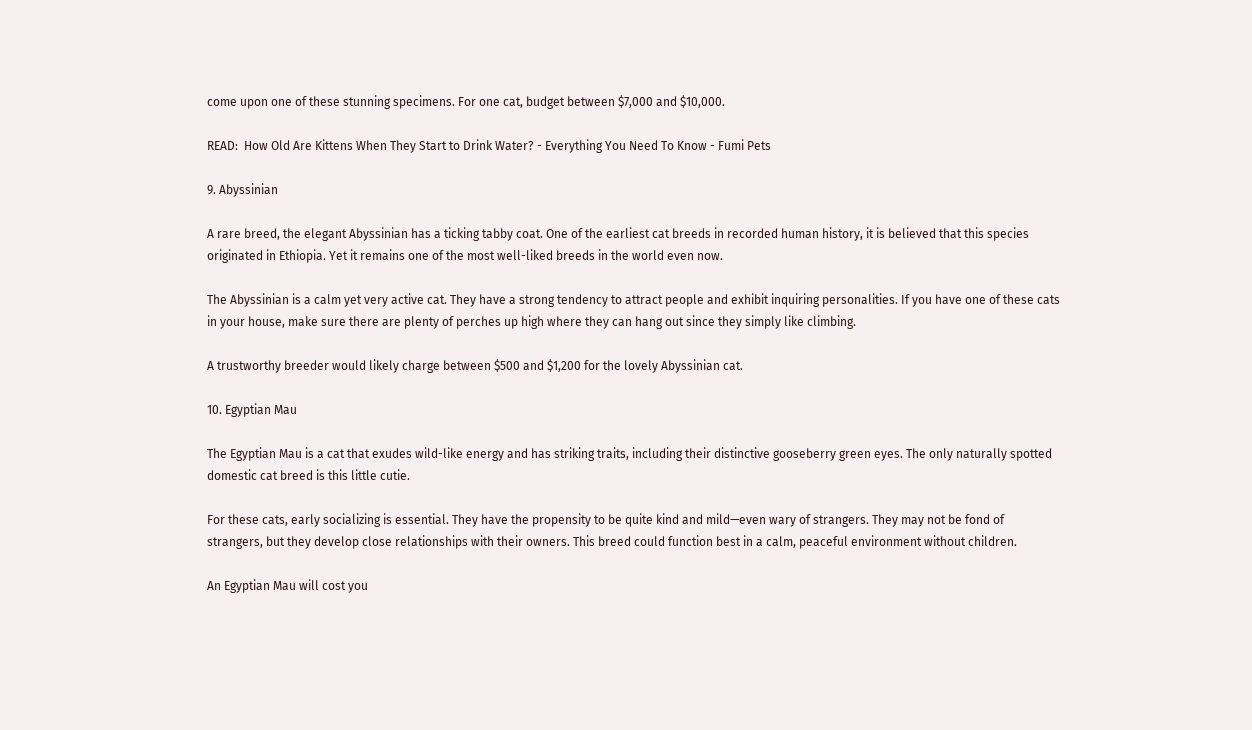come upon one of these stunning specimens. For one cat, budget between $7,000 and $10,000.

READ:  How Old Are Kittens When They Start to Drink Water? - Everything You Need To Know - Fumi Pets

9. Abyssinian

A rare breed, the elegant Abyssinian has a ticking tabby coat. One of the earliest cat breeds in recorded human history, it is believed that this species originated in Ethiopia. Yet it remains one of the most well-liked breeds in the world even now.

The Abyssinian is a calm yet very active cat. They have a strong tendency to attract people and exhibit inquiring personalities. If you have one of these cats in your house, make sure there are plenty of perches up high where they can hang out since they simply like climbing.

A trustworthy breeder would likely charge between $500 and $1,200 for the lovely Abyssinian cat.

10. Egyptian Mau

The Egyptian Mau is a cat that exudes wild-like energy and has striking traits, including their distinctive gooseberry green eyes. The only naturally spotted domestic cat breed is this little cutie.

For these cats, early socializing is essential. They have the propensity to be quite kind and mild—even wary of strangers. They may not be fond of strangers, but they develop close relationships with their owners. This breed could function best in a calm, peaceful environment without children.

An Egyptian Mau will cost you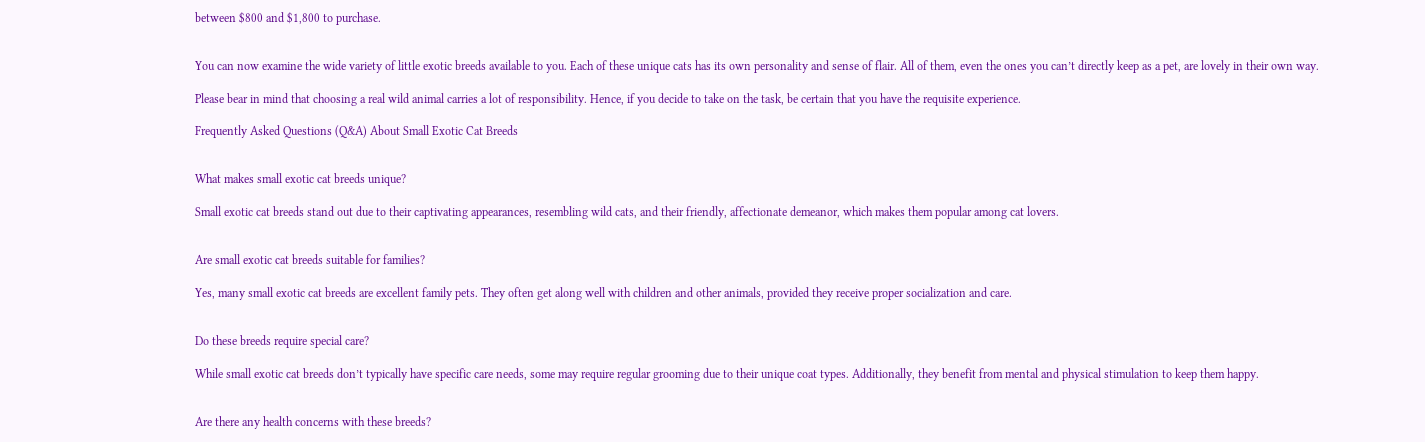between $800 and $1,800 to purchase.


You can now examine the wide variety of little exotic breeds available to you. Each of these unique cats has its own personality and sense of flair. All of them, even the ones you can’t directly keep as a pet, are lovely in their own way.

Please bear in mind that choosing a real wild animal carries a lot of responsibility. Hence, if you decide to take on the task, be certain that you have the requisite experience.

Frequently Asked Questions (Q&A) About Small Exotic Cat Breeds


What makes small exotic cat breeds unique?

Small exotic cat breeds stand out due to their captivating appearances, resembling wild cats, and their friendly, affectionate demeanor, which makes them popular among cat lovers.


Are small exotic cat breeds suitable for families?

Yes, many small exotic cat breeds are excellent family pets. They often get along well with children and other animals, provided they receive proper socialization and care.


Do these breeds require special care?

While small exotic cat breeds don’t typically have specific care needs, some may require regular grooming due to their unique coat types. Additionally, they benefit from mental and physical stimulation to keep them happy.


Are there any health concerns with these breeds?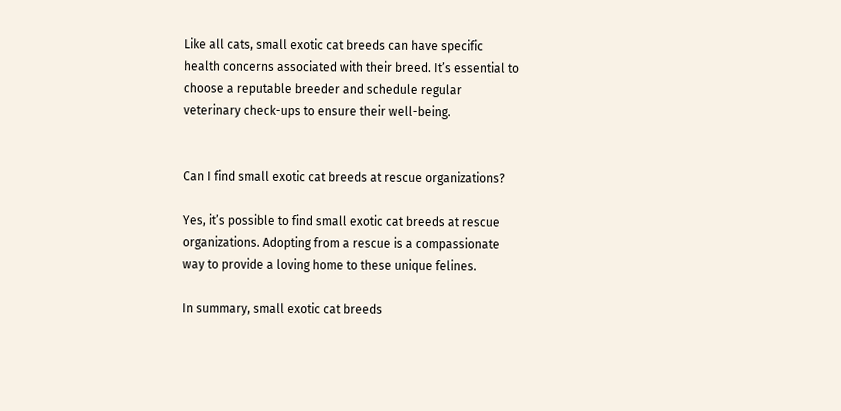Like all cats, small exotic cat breeds can have specific health concerns associated with their breed. It’s essential to choose a reputable breeder and schedule regular veterinary check-ups to ensure their well-being.


Can I find small exotic cat breeds at rescue organizations?

Yes, it’s possible to find small exotic cat breeds at rescue organizations. Adopting from a rescue is a compassionate way to provide a loving home to these unique felines.

In summary, small exotic cat breeds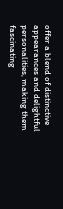offer a blend of distinctive appearances and delightful personalities, making them fascinating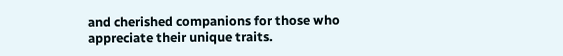and cherished companions for those who appreciate their unique traits.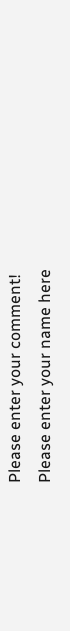Please enter your comment!
Please enter your name here